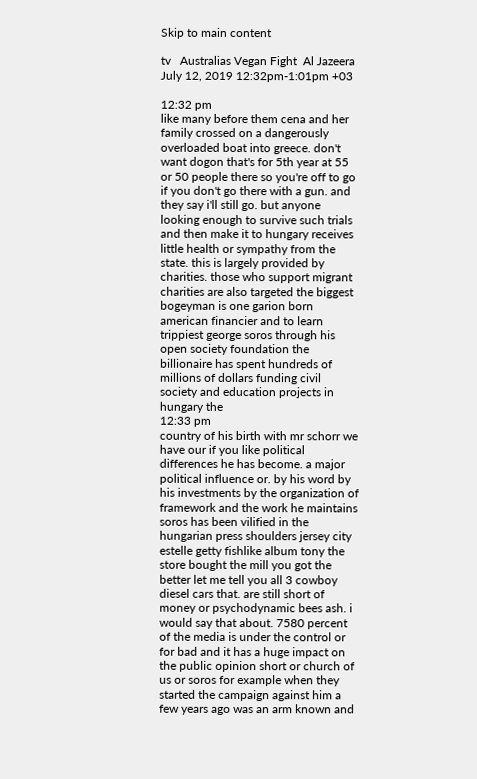Skip to main content

tv   Australias Vegan Fight  Al Jazeera  July 12, 2019 12:32pm-1:01pm +03

12:32 pm
like many before them cena and her family crossed on a dangerously overloaded boat into greece. don't want dogon that's for 5th year at 55 or 50 people there so you're off to go if you don't go there with a gun. and they say i'll still go. but anyone looking enough to survive such trials and then make it to hungary receives little health or sympathy from the state. this is largely provided by charities. those who support migrant charities are also targeted the biggest bogeyman is one garion born american financier and to learn trippiest george soros through his open society foundation the billionaire has spent hundreds of millions of dollars funding civil society and education projects in hungary the
12:33 pm
country of his birth with mr schorr we have our if you like political differences he has become. a major political influence or. by his word by his investments by the organization of framework and the work he maintains soros has been vilified in the hungarian press shoulders jersey city estelle getty fishlike album tony the store bought the mill you got the better let me tell you all 3 cowboy diesel cars that. are still short of money or psychodynamic bees ash. i would say that about. 7580 percent of the media is under the control or for bad and it has a huge impact on the public opinion short or church of us or soros for example when they started the campaign against him a few years ago was an arm known and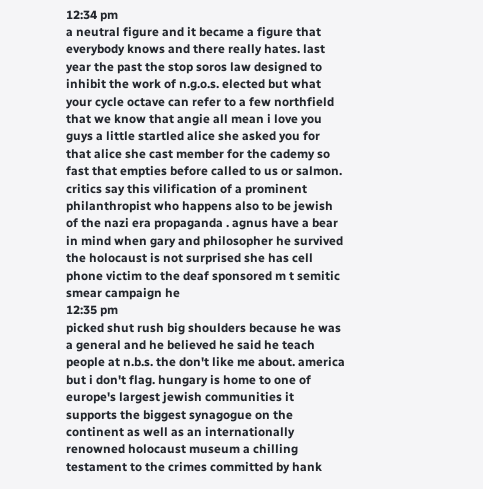12:34 pm
a neutral figure and it became a figure that everybody knows and there really hates. last year the past the stop soros law designed to inhibit the work of n.g.o.s. elected but what your cycle octave can refer to a few northfield that we know that angie all mean i love you guys a little startled alice she asked you for that alice she cast member for the cademy so fast that empties before called to us or salmon. critics say this vilification of a prominent philanthropist who happens also to be jewish of the nazi era propaganda . agnus have a bear in mind when gary and philosopher he survived the holocaust is not surprised she has cell phone victim to the deaf sponsored m t semitic smear campaign he
12:35 pm
picked shut rush big shoulders because he was a general and he believed he said he teach people at n.b.s. the don't like me about. america but i don't flag. hungary is home to one of europe's largest jewish communities it supports the biggest synagogue on the continent as well as an internationally renowned holocaust museum a chilling testament to the crimes committed by hank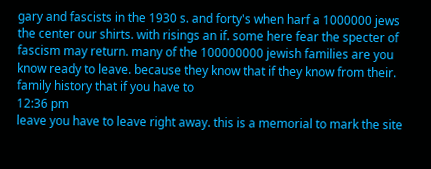gary and fascists in the 1930 s. and forty's when harf a 1000000 jews the center our shirts. with risings an if. some here fear the specter of fascism may return. many of the 100000000 jewish families are you know ready to leave. because they know that if they know from their. family history that if you have to
12:36 pm
leave you have to leave right away. this is a memorial to mark the site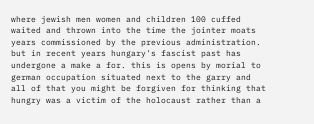where jewish men women and children 100 cuffed waited and thrown into the time the jointer moats years commissioned by the previous administration. but in recent years hungary's fascist past has undergone a make a for. this is opens by morial to german occupation situated next to the garry and all of that you might be forgiven for thinking that hungry was a victim of the holocaust rather than a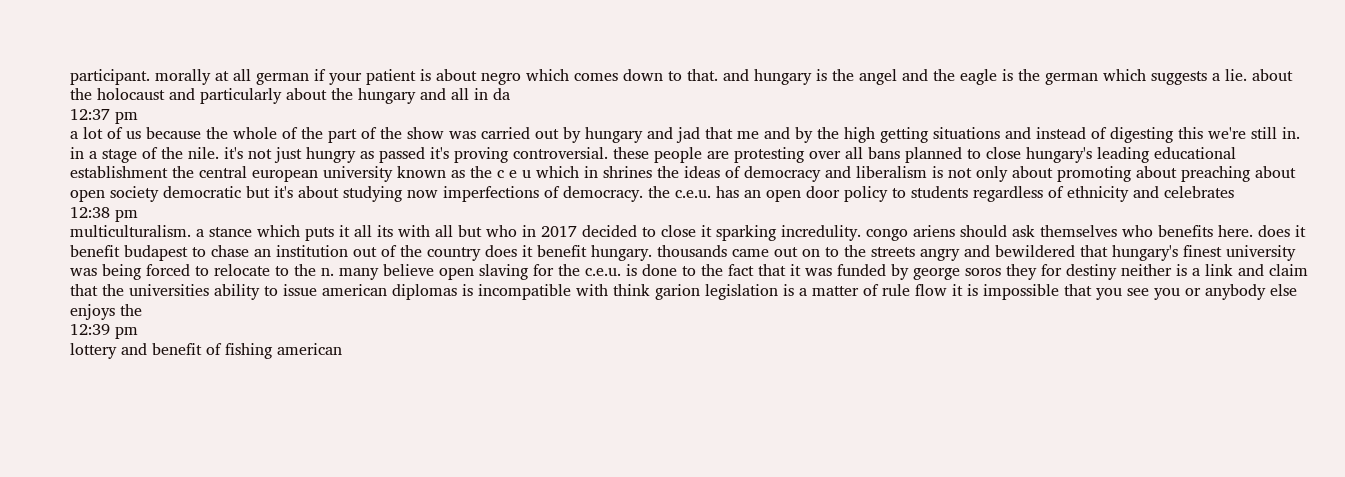participant. morally at all german if your patient is about negro which comes down to that. and hungary is the angel and the eagle is the german which suggests a lie. about the holocaust and particularly about the hungary and all in da
12:37 pm
a lot of us because the whole of the part of the show was carried out by hungary and jad that me and by the high getting situations and instead of digesting this we're still in. in a stage of the nile. it's not just hungry as passed it's proving controversial. these people are protesting over all bans planned to close hungary's leading educational establishment the central european university known as the c e u which in shrines the ideas of democracy and liberalism is not only about promoting about preaching about open society democratic but it's about studying now imperfections of democracy. the c.e.u. has an open door policy to students regardless of ethnicity and celebrates
12:38 pm
multiculturalism. a stance which puts it all its with all but who in 2017 decided to close it sparking incredulity. congo ariens should ask themselves who benefits here. does it benefit budapest to chase an institution out of the country does it benefit hungary. thousands came out on to the streets angry and bewildered that hungary's finest university was being forced to relocate to the n. many believe open slaving for the c.e.u. is done to the fact that it was funded by george soros they for destiny neither is a link and claim that the universities ability to issue american diplomas is incompatible with think garion legislation is a matter of rule flow it is impossible that you see you or anybody else enjoys the
12:39 pm
lottery and benefit of fishing american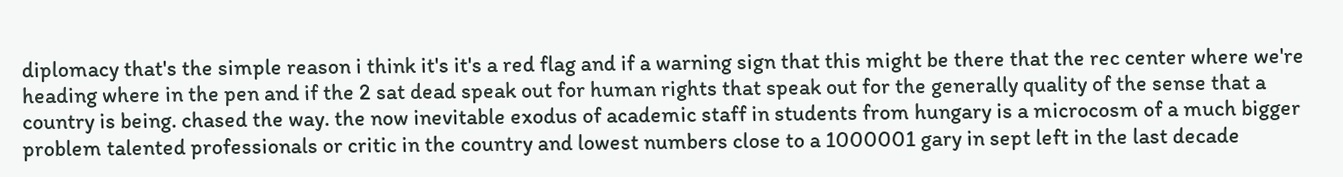diplomacy that's the simple reason i think it's it's a red flag and if a warning sign that this might be there that the rec center where we're heading where in the pen and if the 2 sat dead speak out for human rights that speak out for the generally quality of the sense that a country is being. chased the way. the now inevitable exodus of academic staff in students from hungary is a microcosm of a much bigger problem talented professionals or critic in the country and lowest numbers close to a 1000001 gary in sept left in the last decade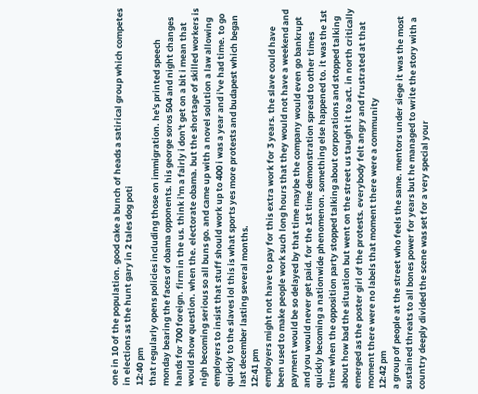one in 10 of the population. good cake a bunch of heads a satirical group which competes in elections as the hunt gary in 2 tales dog poti
12:40 pm
that regularly opens policies including those on immigration. he's printed speech monday bearing the faces of obama opponents. his george soros 504 and night changes hands for 700 foreign. firm in the us. think i'm a fairly i don't get on a bit i mean that would show question. when the. electorate obama. but the shortage of skilled workers is nigh becoming serious so all buns go. and came up with a novel solution a law allowing employers to insist that stuff should work up to 400 i was a year and i've had time. to go quickly to the slaves lol this is what sports yes more protests and budapest which began last december lasting several months.
12:41 pm
employers might not have to pay for this extra work for 3 years. the slave could have been used to make people work such long hours that they would not have a weekend and payment would be so delayed by that time maybe the company would even go bankrupt and you would never get paid. for the 1st time demonstration spread to other times quickly becoming a nationwide phenomenon. something else happened to. it was the 1st time when the opposition party stopped talking about corporations and stopped talking about how bad the situation but went on the street us taught it to act. in north critically emerged as the poster girl of the protests. everybody felt angry and frustrated at that moment there were no labels that moment there were a community
12:42 pm
a group of people at the street who feels the same. mentors under siege it was the most sustained threats to all bones power for years but he managed to write the story with a country deeply divided the scene was set for a very special your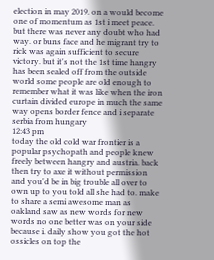election in may 2019. on a would become one of momentum as 1st i meet peace. but there was never any doubt who had way. or buns face and he migrant try to rick was again sufficient to secure victory. but it's not the 1st time hangry has been sealed off from the outside world some people are old enough to remember what it was like when the iron curtain divided europe in much the same way opens border fence and i separate serbia from hungary
12:43 pm
today the old cold war frontier is a popular psychopath and people knew freely between hangry and austria. back then try to axe it without permission and you'd be in big trouble all over to own up to you told all she had to. make to share a semi awesome man as oakland saw as new words for new words no one better was on your side because i. daily show you got the hot ossicles on top the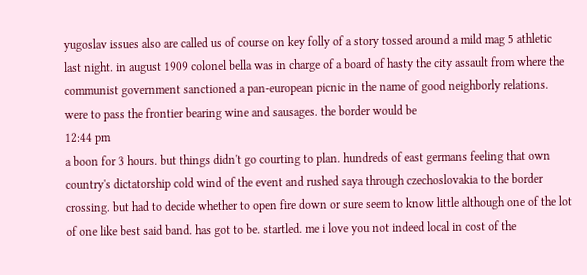yugoslav issues also are called us of course on key folly of a story tossed around a mild mag 5 athletic last night. in august 1909 colonel bella was in charge of a board of hasty the city assault from where the communist government sanctioned a pan-european picnic in the name of good neighborly relations. were to pass the frontier bearing wine and sausages. the border would be
12:44 pm
a boon for 3 hours. but things didn't go courting to plan. hundreds of east germans feeling that own country's dictatorship cold wind of the event and rushed saya through czechoslovakia to the border crossing. but had to decide whether to open fire down or sure seem to know little although one of the lot of one like best said band. has got to be. startled. me i love you not indeed local in cost of the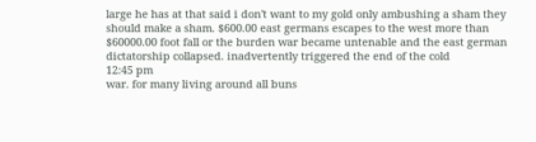large he has at that said i don't want to my gold only ambushing a sham they should make a sham. $600.00 east germans escapes to the west more than $60000.00 foot fall or the burden war became untenable and the east german dictatorship collapsed. inadvertently triggered the end of the cold
12:45 pm
war. for many living around all buns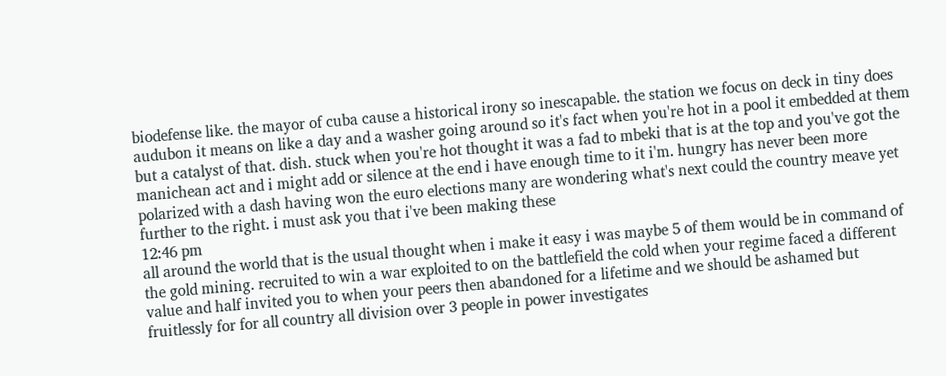biodefense like. the mayor of cuba cause a historical irony so inescapable. the station we focus on deck in tiny does audubon it means on like a day and a washer going around so it's fact when you're hot in a pool it embedded at them but a catalyst of that. dish. stuck when you're hot thought it was a fad to mbeki that is at the top and you've got the manichean act and i might add or silence at the end i have enough time to it i'm. hungry has never been more polarized with a dash having won the euro elections many are wondering what's next could the country meave yet further to the right. i must ask you that i've been making these
12:46 pm
all around the world that is the usual thought when i make it easy i was maybe 5 of them would be in command of the gold mining. recruited to win a war exploited to on the battlefield the cold when your regime faced a different value and half invited you to when your peers then abandoned for a lifetime and we should be ashamed but fruitlessly for for all country all division over 3 people in power investigates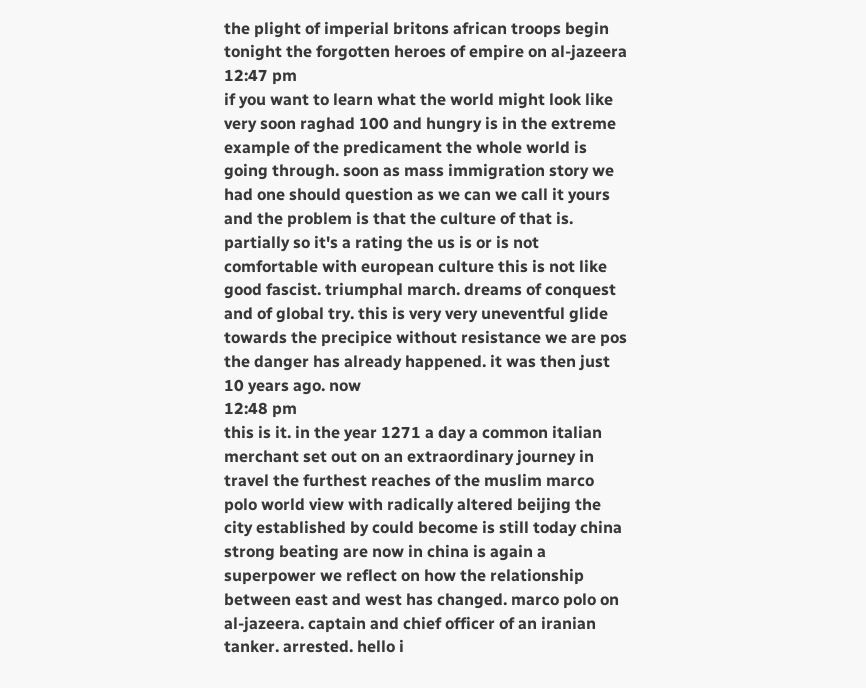the plight of imperial britons african troops begin tonight the forgotten heroes of empire on al-jazeera
12:47 pm
if you want to learn what the world might look like very soon raghad 100 and hungry is in the extreme example of the predicament the whole world is going through. soon as mass immigration story we had one should question as we can we call it yours and the problem is that the culture of that is. partially so it's a rating the us is or is not comfortable with european culture this is not like good fascist. triumphal march. dreams of conquest and of global try. this is very very uneventful glide towards the precipice without resistance we are pos the danger has already happened. it was then just 10 years ago. now
12:48 pm
this is it. in the year 1271 a day a common italian merchant set out on an extraordinary journey in travel the furthest reaches of the muslim marco polo world view with radically altered beijing the city established by could become is still today china strong beating are now in china is again a superpower we reflect on how the relationship between east and west has changed. marco polo on al-jazeera. captain and chief officer of an iranian tanker. arrested. hello i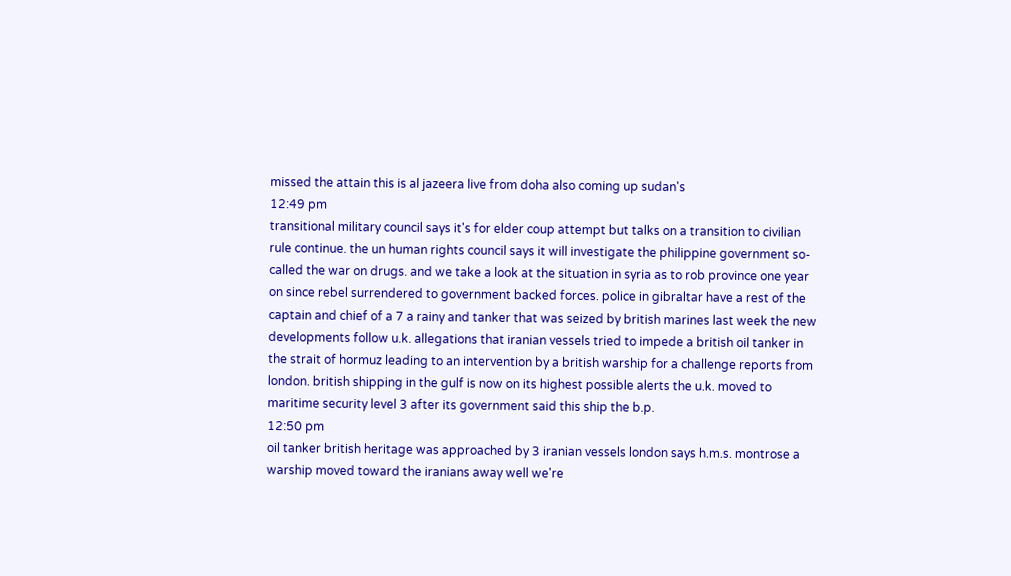missed the attain this is al jazeera live from doha also coming up sudan's
12:49 pm
transitional military council says it's for elder coup attempt but talks on a transition to civilian rule continue. the un human rights council says it will investigate the philippine government so-called the war on drugs. and we take a look at the situation in syria as to rob province one year on since rebel surrendered to government backed forces. police in gibraltar have a rest of the captain and chief of a 7 a rainy and tanker that was seized by british marines last week the new developments follow u.k. allegations that iranian vessels tried to impede a british oil tanker in the strait of hormuz leading to an intervention by a british warship for a challenge reports from london. british shipping in the gulf is now on its highest possible alerts the u.k. moved to maritime security level 3 after its government said this ship the b.p.
12:50 pm
oil tanker british heritage was approached by 3 iranian vessels london says h.m.s. montrose a warship moved toward the iranians away well we're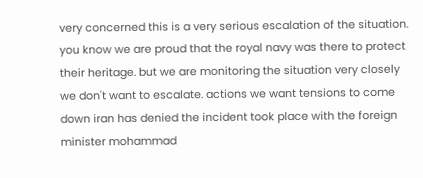very concerned this is a very serious escalation of the situation. you know we are proud that the royal navy was there to protect their heritage. but we are monitoring the situation very closely we don't want to escalate. actions we want tensions to come down iran has denied the incident took place with the foreign minister mohammad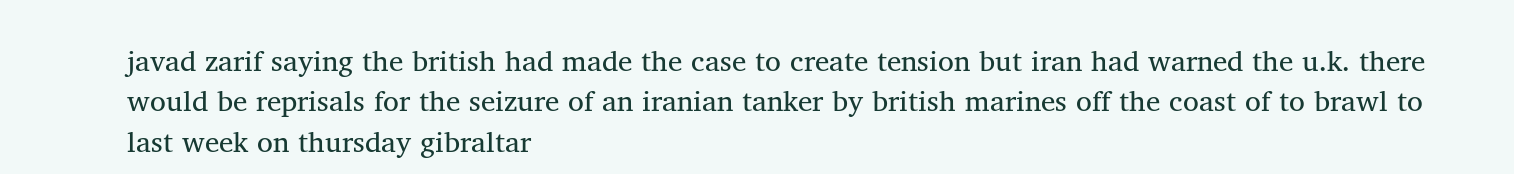javad zarif saying the british had made the case to create tension but iran had warned the u.k. there would be reprisals for the seizure of an iranian tanker by british marines off the coast of to brawl to last week on thursday gibraltar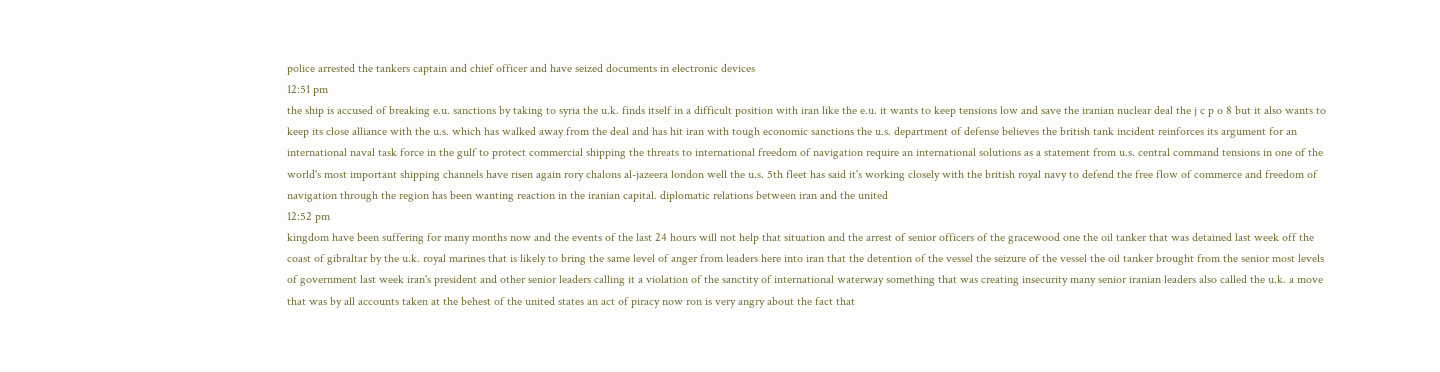police arrested the tankers captain and chief officer and have seized documents in electronic devices
12:51 pm
the ship is accused of breaking e.u. sanctions by taking to syria the u.k. finds itself in a difficult position with iran like the e.u. it wants to keep tensions low and save the iranian nuclear deal the j c p o 8 but it also wants to keep its close alliance with the u.s. which has walked away from the deal and has hit iran with tough economic sanctions the u.s. department of defense believes the british tank incident reinforces its argument for an international naval task force in the gulf to protect commercial shipping the threats to international freedom of navigation require an international solutions as a statement from u.s. central command tensions in one of the world's most important shipping channels have risen again rory chalons al-jazeera london well the u.s. 5th fleet has said it's working closely with the british royal navy to defend the free flow of commerce and freedom of navigation through the region has been wanting reaction in the iranian capital. diplomatic relations between iran and the united
12:52 pm
kingdom have been suffering for many months now and the events of the last 24 hours will not help that situation and the arrest of senior officers of the gracewood one the oil tanker that was detained last week off the coast of gibraltar by the u.k. royal marines that is likely to bring the same level of anger from leaders here into iran that the detention of the vessel the seizure of the vessel the oil tanker brought from the senior most levels of government last week iran's president and other senior leaders calling it a violation of the sanctity of international waterway something that was creating insecurity many senior iranian leaders also called the u.k. a move that was by all accounts taken at the behest of the united states an act of piracy now ron is very angry about the fact that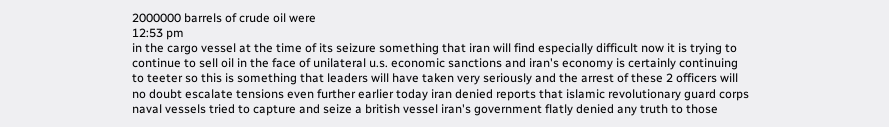2000000 barrels of crude oil were
12:53 pm
in the cargo vessel at the time of its seizure something that iran will find especially difficult now it is trying to continue to sell oil in the face of unilateral u.s. economic sanctions and iran's economy is certainly continuing to teeter so this is something that leaders will have taken very seriously and the arrest of these 2 officers will no doubt escalate tensions even further earlier today iran denied reports that islamic revolutionary guard corps naval vessels tried to capture and seize a british vessel iran's government flatly denied any truth to those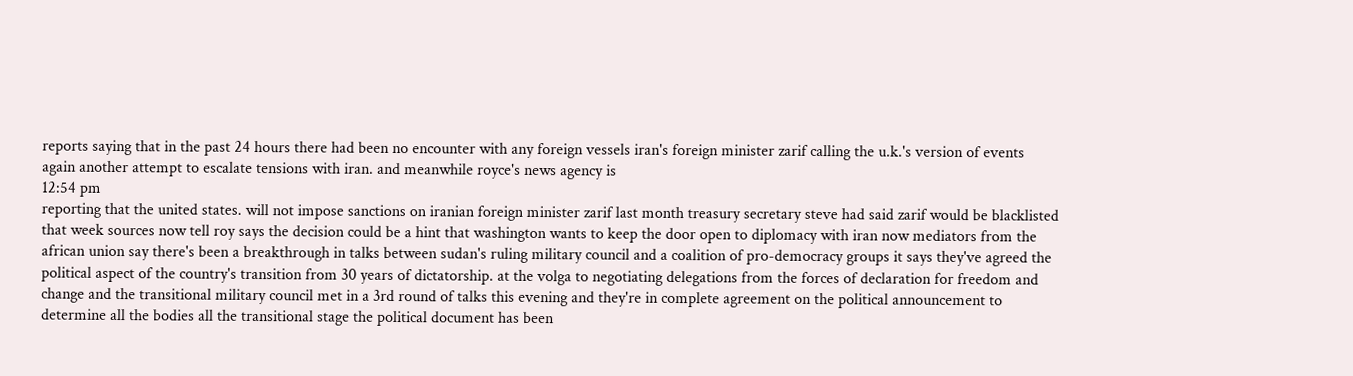reports saying that in the past 24 hours there had been no encounter with any foreign vessels iran's foreign minister zarif calling the u.k.'s version of events again another attempt to escalate tensions with iran. and meanwhile royce's news agency is
12:54 pm
reporting that the united states. will not impose sanctions on iranian foreign minister zarif last month treasury secretary steve had said zarif would be blacklisted that week sources now tell roy says the decision could be a hint that washington wants to keep the door open to diplomacy with iran now mediators from the african union say there's been a breakthrough in talks between sudan's ruling military council and a coalition of pro-democracy groups it says they've agreed the political aspect of the country's transition from 30 years of dictatorship. at the volga to negotiating delegations from the forces of declaration for freedom and change and the transitional military council met in a 3rd round of talks this evening and they're in complete agreement on the political announcement to determine all the bodies all the transitional stage the political document has been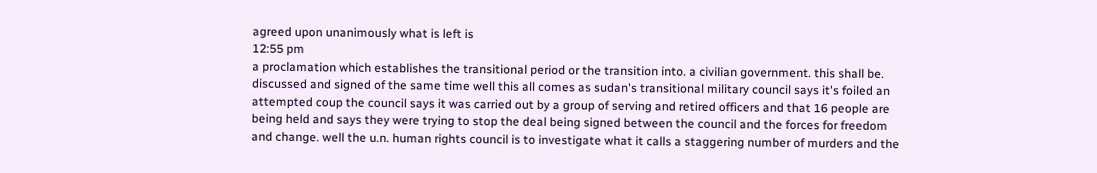agreed upon unanimously what is left is
12:55 pm
a proclamation which establishes the transitional period or the transition into. a civilian government. this shall be. discussed and signed of the same time well this all comes as sudan's transitional military council says it's foiled an attempted coup the council says it was carried out by a group of serving and retired officers and that 16 people are being held and says they were trying to stop the deal being signed between the council and the forces for freedom and change. well the u.n. human rights council is to investigate what it calls a staggering number of murders and the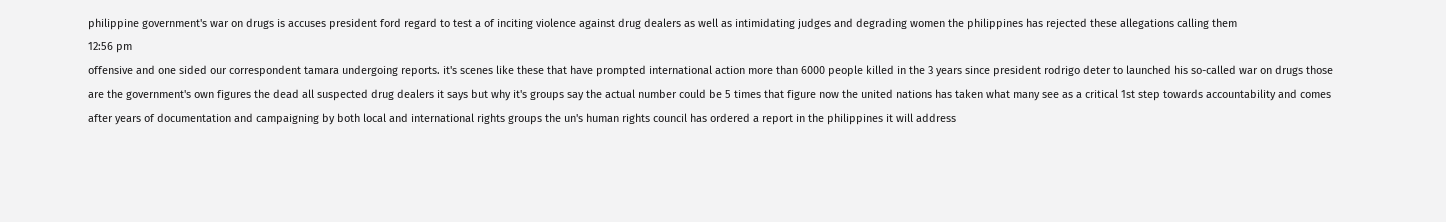philippine government's war on drugs is accuses president ford regard to test a of inciting violence against drug dealers as well as intimidating judges and degrading women the philippines has rejected these allegations calling them
12:56 pm
offensive and one sided our correspondent tamara undergoing reports. it's scenes like these that have prompted international action more than 6000 people killed in the 3 years since president rodrigo deter to launched his so-called war on drugs those are the government's own figures the dead all suspected drug dealers it says but why it's groups say the actual number could be 5 times that figure now the united nations has taken what many see as a critical 1st step towards accountability and comes after years of documentation and campaigning by both local and international rights groups the un's human rights council has ordered a report in the philippines it will address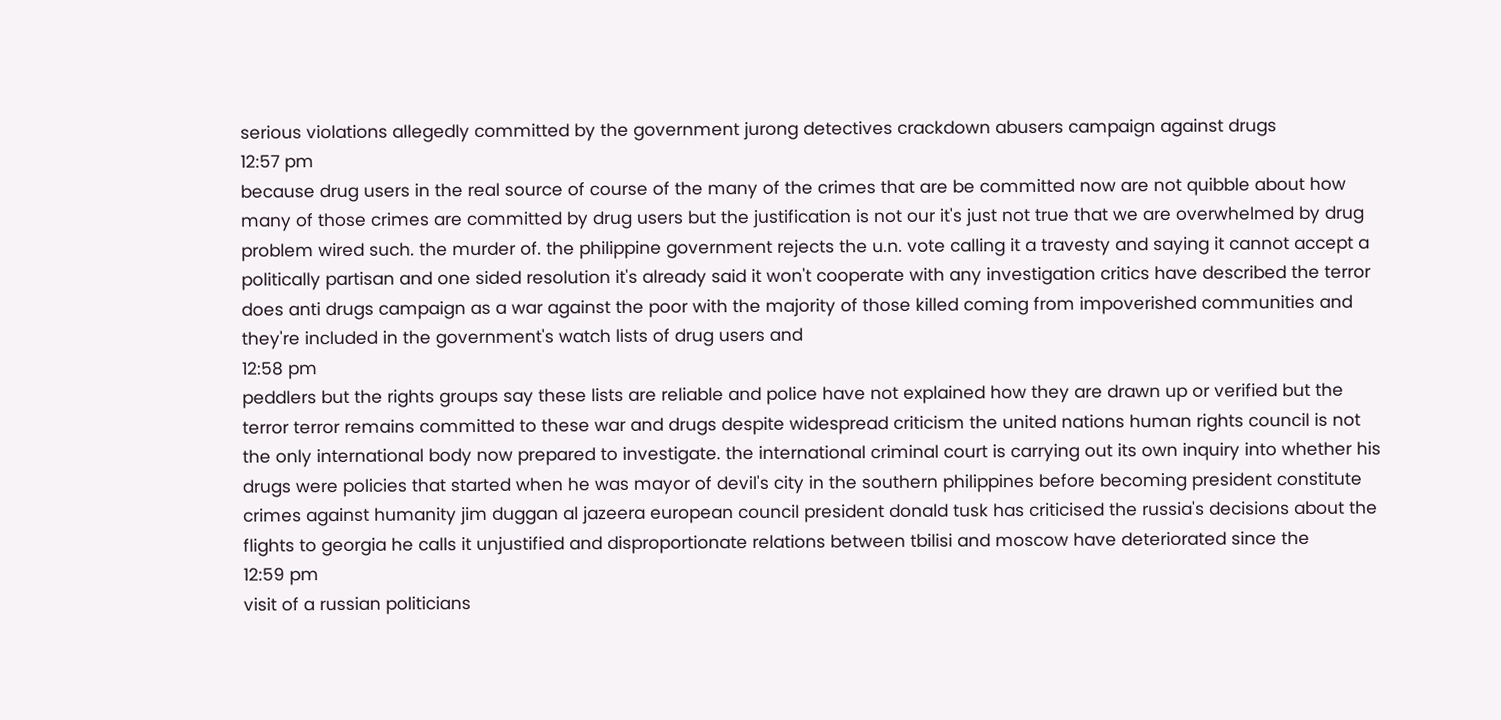serious violations allegedly committed by the government jurong detectives crackdown abusers campaign against drugs
12:57 pm
because drug users in the real source of course of the many of the crimes that are be committed now are not quibble about how many of those crimes are committed by drug users but the justification is not our it's just not true that we are overwhelmed by drug problem wired such. the murder of. the philippine government rejects the u.n. vote calling it a travesty and saying it cannot accept a politically partisan and one sided resolution it's already said it won't cooperate with any investigation critics have described the terror does anti drugs campaign as a war against the poor with the majority of those killed coming from impoverished communities and they're included in the government's watch lists of drug users and
12:58 pm
peddlers but the rights groups say these lists are reliable and police have not explained how they are drawn up or verified but the terror terror remains committed to these war and drugs despite widespread criticism the united nations human rights council is not the only international body now prepared to investigate. the international criminal court is carrying out its own inquiry into whether his drugs were policies that started when he was mayor of devil's city in the southern philippines before becoming president constitute crimes against humanity jim duggan al jazeera european council president donald tusk has criticised the russia's decisions about the flights to georgia he calls it unjustified and disproportionate relations between tbilisi and moscow have deteriorated since the
12:59 pm
visit of a russian politicians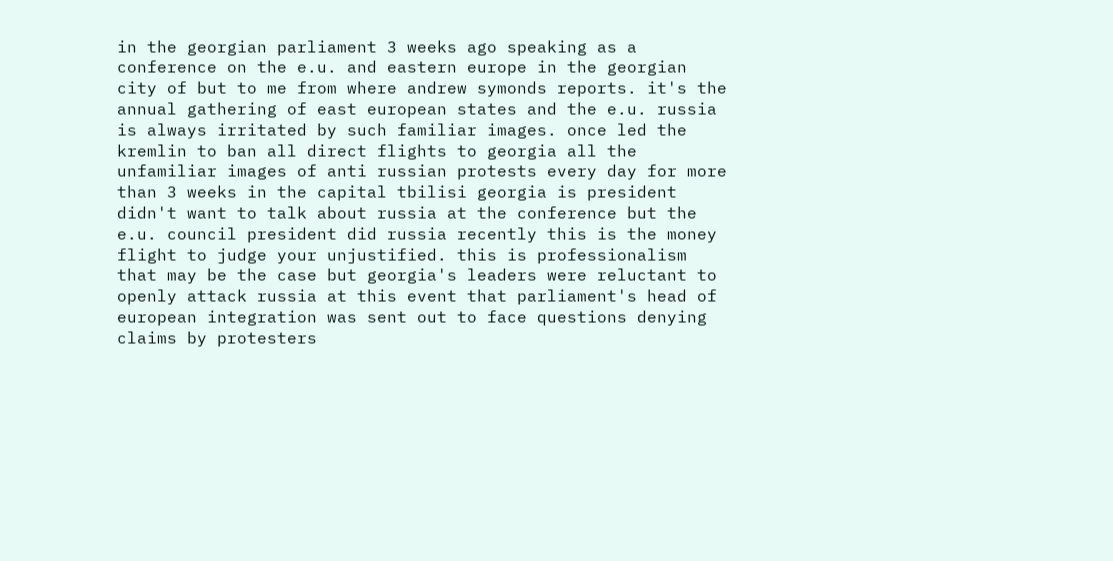in the georgian parliament 3 weeks ago speaking as a conference on the e.u. and eastern europe in the georgian city of but to me from where andrew symonds reports. it's the annual gathering of east european states and the e.u. russia is always irritated by such familiar images. once led the kremlin to ban all direct flights to georgia all the unfamiliar images of anti russian protests every day for more than 3 weeks in the capital tbilisi georgia is president didn't want to talk about russia at the conference but the e.u. council president did russia recently this is the money flight to judge your unjustified. this is professionalism that may be the case but georgia's leaders were reluctant to openly attack russia at this event that parliament's head of european integration was sent out to face questions denying claims by protesters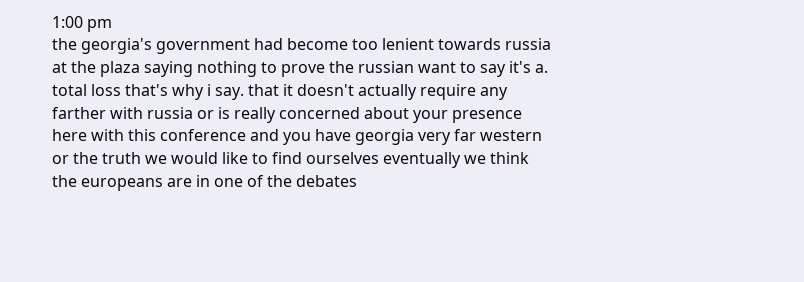1:00 pm
the georgia's government had become too lenient towards russia at the plaza saying nothing to prove the russian want to say it's a. total loss that's why i say. that it doesn't actually require any farther with russia or is really concerned about your presence here with this conference and you have georgia very far western or the truth we would like to find ourselves eventually we think the europeans are in one of the debates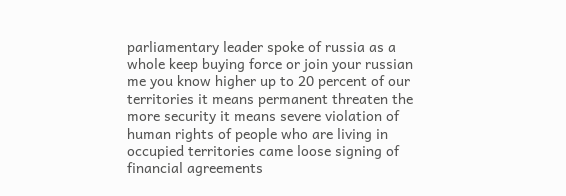parliamentary leader spoke of russia as a whole keep buying force or join your russian me you know higher up to 20 percent of our territories it means permanent threaten the more security it means severe violation of human rights of people who are living in occupied territories came loose signing of financial agreements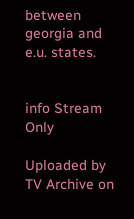between georgia and e.u. states.


info Stream Only

Uploaded by TV Archive on